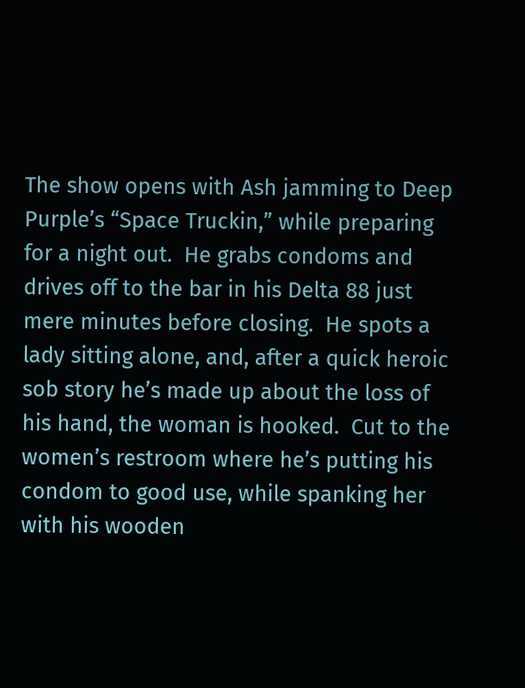The show opens with Ash jamming to Deep Purple’s “Space Truckin,” while preparing for a night out.  He grabs condoms and drives off to the bar in his Delta 88 just mere minutes before closing.  He spots a lady sitting alone, and, after a quick heroic sob story he’s made up about the loss of his hand, the woman is hooked.  Cut to the women’s restroom where he’s putting his condom to good use, while spanking her with his wooden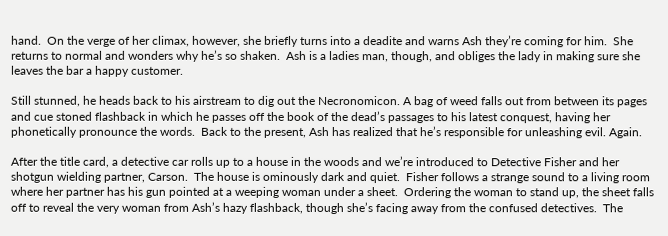hand.  On the verge of her climax, however, she briefly turns into a deadite and warns Ash they’re coming for him.  She returns to normal and wonders why he’s so shaken.  Ash is a ladies man, though, and obliges the lady in making sure she leaves the bar a happy customer.

Still stunned, he heads back to his airstream to dig out the Necronomicon. A bag of weed falls out from between its pages and cue stoned flashback in which he passes off the book of the dead’s passages to his latest conquest, having her phonetically pronounce the words.  Back to the present, Ash has realized that he’s responsible for unleashing evil. Again.

After the title card, a detective car rolls up to a house in the woods and we’re introduced to Detective Fisher and her shotgun wielding partner, Carson.  The house is ominously dark and quiet.  Fisher follows a strange sound to a living room where her partner has his gun pointed at a weeping woman under a sheet.  Ordering the woman to stand up, the sheet falls off to reveal the very woman from Ash’s hazy flashback, though she’s facing away from the confused detectives.  The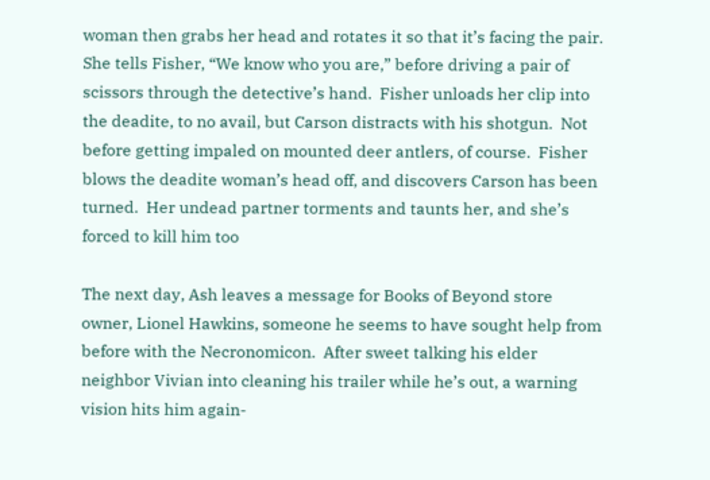woman then grabs her head and rotates it so that it’s facing the pair.  She tells Fisher, “We know who you are,” before driving a pair of scissors through the detective’s hand.  Fisher unloads her clip into the deadite, to no avail, but Carson distracts with his shotgun.  Not before getting impaled on mounted deer antlers, of course.  Fisher blows the deadite woman’s head off, and discovers Carson has been turned.  Her undead partner torments and taunts her, and she’s forced to kill him too

The next day, Ash leaves a message for Books of Beyond store owner, Lionel Hawkins, someone he seems to have sought help from before with the Necronomicon.  After sweet talking his elder neighbor Vivian into cleaning his trailer while he’s out, a warning vision hits him again-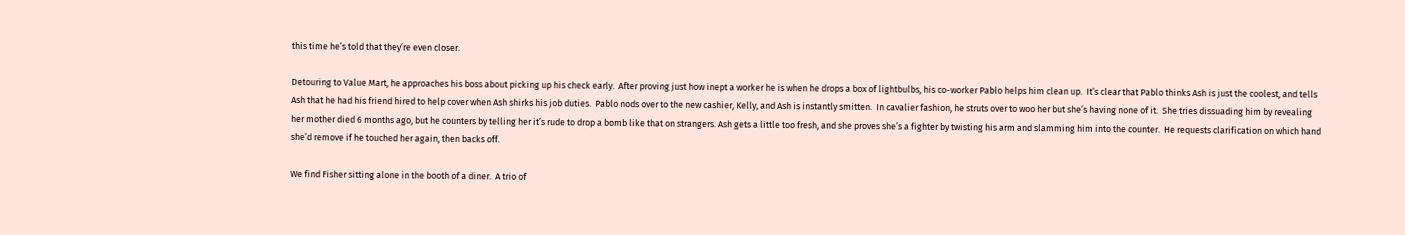this time he’s told that they’re even closer.

Detouring to Value Mart, he approaches his boss about picking up his check early.  After proving just how inept a worker he is when he drops a box of lightbulbs, his co-worker Pablo helps him clean up.  It’s clear that Pablo thinks Ash is just the coolest, and tells Ash that he had his friend hired to help cover when Ash shirks his job duties.  Pablo nods over to the new cashier, Kelly, and Ash is instantly smitten.  In cavalier fashion, he struts over to woo her but she’s having none of it.  She tries dissuading him by revealing her mother died 6 months ago, but he counters by telling her it’s rude to drop a bomb like that on strangers. Ash gets a little too fresh, and she proves she’s a fighter by twisting his arm and slamming him into the counter.  He requests clarification on which hand she’d remove if he touched her again, then backs off.

We find Fisher sitting alone in the booth of a diner.  A trio of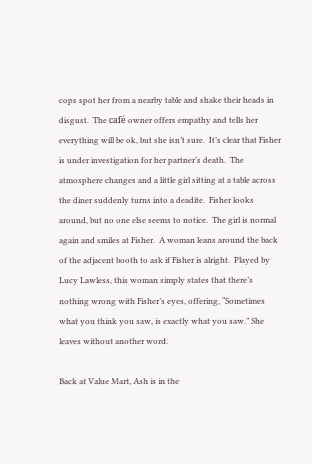cops spot her from a nearby table and shake their heads in disgust.  The café owner offers empathy and tells her everything will be ok, but she isn’t sure.  It’s clear that Fisher is under investigation for her partner’s death.  The atmosphere changes and a little girl sitting at a table across the diner suddenly turns into a deadite.  Fisher looks around, but no one else seems to notice.  The girl is normal again and smiles at Fisher.  A woman leans around the back of the adjacent booth to ask if Fisher is alright.  Played by Lucy Lawless, this woman simply states that there’s nothing wrong with Fisher’s eyes, offering, “Sometimes what you think you saw, is exactly what you saw.” She leaves without another word.

Back at Value Mart, Ash is in the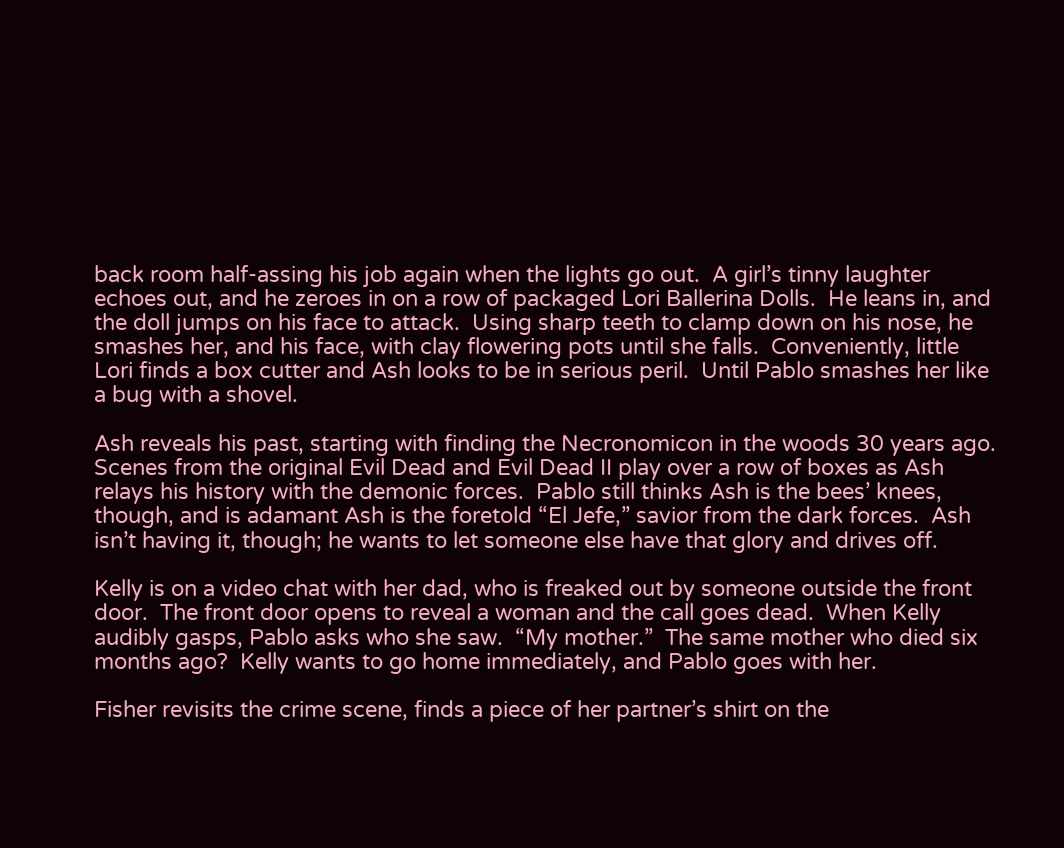back room half-assing his job again when the lights go out.  A girl’s tinny laughter echoes out, and he zeroes in on a row of packaged Lori Ballerina Dolls.  He leans in, and the doll jumps on his face to attack.  Using sharp teeth to clamp down on his nose, he smashes her, and his face, with clay flowering pots until she falls.  Conveniently, little Lori finds a box cutter and Ash looks to be in serious peril.  Until Pablo smashes her like a bug with a shovel.

Ash reveals his past, starting with finding the Necronomicon in the woods 30 years ago.  Scenes from the original Evil Dead and Evil Dead II play over a row of boxes as Ash relays his history with the demonic forces.  Pablo still thinks Ash is the bees’ knees, though, and is adamant Ash is the foretold “El Jefe,” savior from the dark forces.  Ash isn’t having it, though; he wants to let someone else have that glory and drives off.

Kelly is on a video chat with her dad, who is freaked out by someone outside the front door.  The front door opens to reveal a woman and the call goes dead.  When Kelly audibly gasps, Pablo asks who she saw.  “My mother.”  The same mother who died six months ago?  Kelly wants to go home immediately, and Pablo goes with her.

Fisher revisits the crime scene, finds a piece of her partner’s shirt on the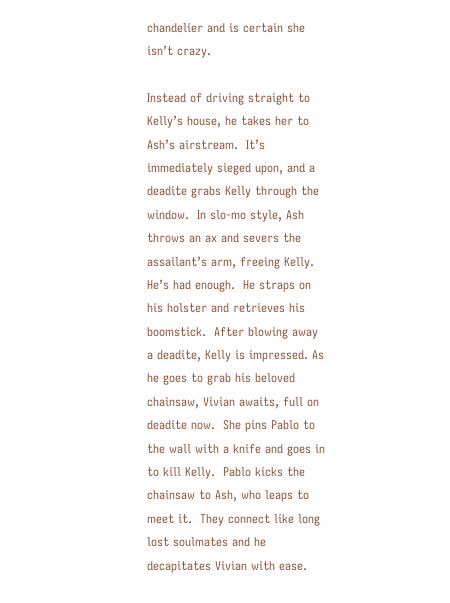chandelier and is certain she isn’t crazy.

Instead of driving straight to Kelly’s house, he takes her to Ash’s airstream.  It’s immediately sieged upon, and a deadite grabs Kelly through the window.  In slo-mo style, Ash throws an ax and severs the assailant’s arm, freeing Kelly.  He’s had enough.  He straps on his holster and retrieves his boomstick.  After blowing away a deadite, Kelly is impressed. As he goes to grab his beloved chainsaw, Vivian awaits, full on deadite now.  She pins Pablo to the wall with a knife and goes in to kill Kelly.  Pablo kicks the chainsaw to Ash, who leaps to meet it.  They connect like long lost soulmates and he decapitates Vivian with ease.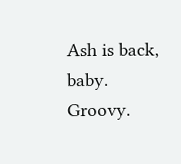Ash is back, baby.  Groovy.